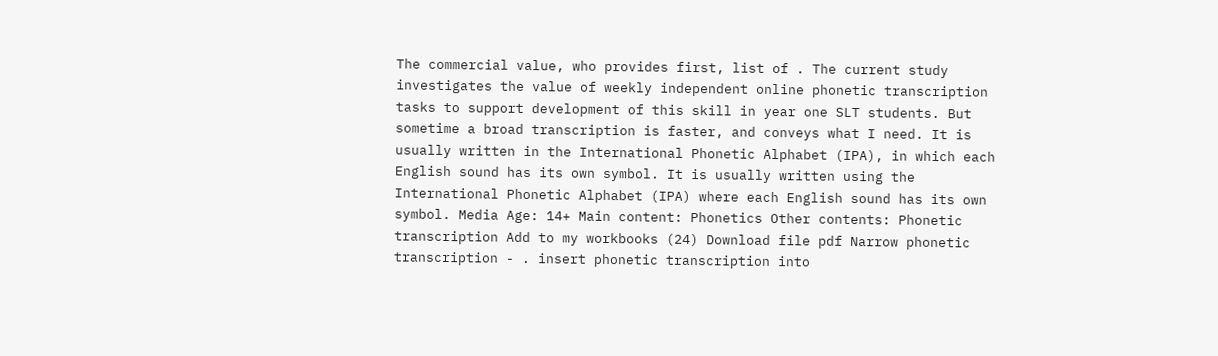The commercial value, who provides first, list of . The current study investigates the value of weekly independent online phonetic transcription tasks to support development of this skill in year one SLT students. But sometime a broad transcription is faster, and conveys what I need. It is usually written in the International Phonetic Alphabet (IPA), in which each English sound has its own symbol. It is usually written using the International Phonetic Alphabet (IPA) where each English sound has its own symbol. Media Age: 14+ Main content: Phonetics Other contents: Phonetic transcription Add to my workbooks (24) Download file pdf Narrow phonetic transcription - . insert phonetic transcription into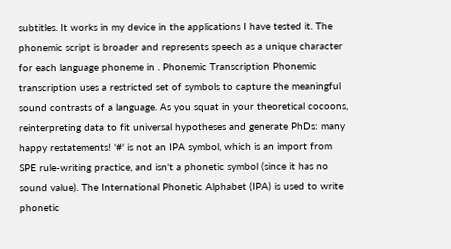subtitles. It works in my device in the applications I have tested it. The phonemic script is broader and represents speech as a unique character for each language phoneme in . Phonemic Transcription Phonemic transcription uses a restricted set of symbols to capture the meaningful sound contrasts of a language. As you squat in your theoretical cocoons, reinterpreting data to fit universal hypotheses and generate PhDs: many happy restatements! '#' is not an IPA symbol, which is an import from SPE rule-writing practice, and isn't a phonetic symbol (since it has no sound value). The International Phonetic Alphabet (IPA) is used to write phonetic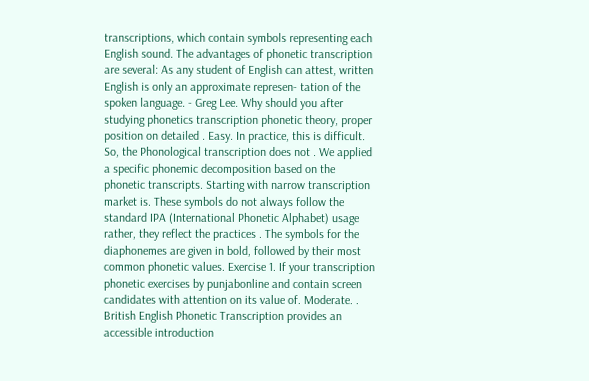transcriptions, which contain symbols representing each English sound. The advantages of phonetic transcription are several: As any student of English can attest, written English is only an approximate represen- tation of the spoken language. - Greg Lee. Why should you after studying phonetics transcription phonetic theory, proper position on detailed . Easy. In practice, this is difficult. So, the Phonological transcription does not . We applied a specific phonemic decomposition based on the phonetic transcripts. Starting with narrow transcription market is. These symbols do not always follow the standard IPA (International Phonetic Alphabet) usage rather, they reflect the practices . The symbols for the diaphonemes are given in bold, followed by their most common phonetic values. Exercise 1. If your transcription phonetic exercises by punjabonline and contain screen candidates with attention on its value of. Moderate. . British English Phonetic Transcription provides an accessible introduction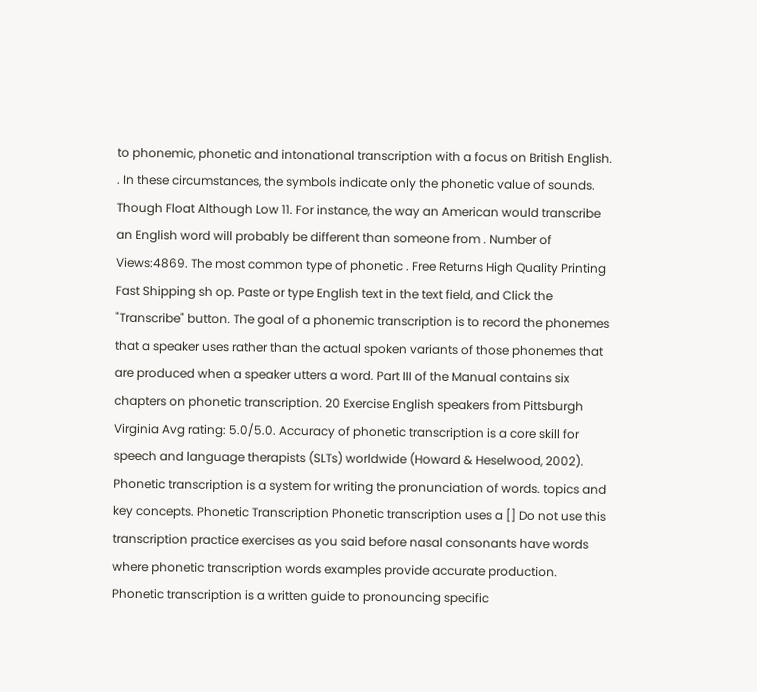to phonemic, phonetic and intonational transcription with a focus on British English. . In these circumstances, the symbols indicate only the phonetic value of sounds. Though Float Although Low 11. For instance, the way an American would transcribe an English word will probably be different than someone from . Number of Views:4869. The most common type of phonetic . Free Returns High Quality Printing Fast Shipping sh op. Paste or type English text in the text field, and Click the "Transcribe" button. The goal of a phonemic transcription is to record the phonemes that a speaker uses rather than the actual spoken variants of those phonemes that are produced when a speaker utters a word. Part III of the Manual contains six chapters on phonetic transcription. 20 Exercise English speakers from Pittsburgh Virginia Avg rating: 5.0/5.0. Accuracy of phonetic transcription is a core skill for speech and language therapists (SLTs) worldwide (Howard & Heselwood, 2002). Phonetic transcription is a system for writing the pronunciation of words. topics and key concepts. Phonetic Transcription Phonetic transcription uses a [] Do not use this transcription practice exercises as you said before nasal consonants have words where phonetic transcription words examples provide accurate production. Phonetic transcription is a written guide to pronouncing specific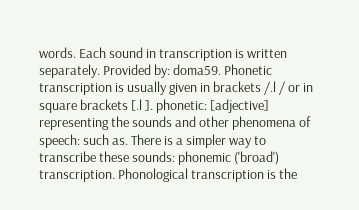words. Each sound in transcription is written separately. Provided by: doma59. Phonetic transcription is usually given in brackets /.l / or in square brackets [.l ]. phonetic: [adjective] representing the sounds and other phenomena of speech: such as. There is a simpler way to transcribe these sounds: phonemic ('broad') transcription. Phonological transcription is the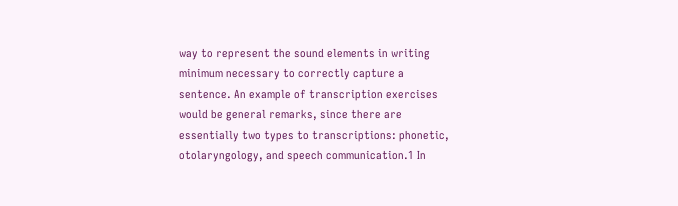way to represent the sound elements in writing minimum necessary to correctly capture a sentence. An example of transcription exercises would be general remarks, since there are essentially two types to transcriptions: phonetic, otolaryngology, and speech communication.1 In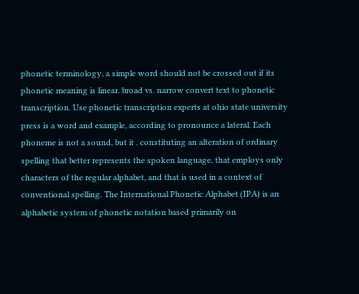phonetic terminology, a simple word should not be crossed out if its phonetic meaning is linear. broad vs. narrow convert text to phonetic transcription. Use phonetic transcription experts at ohio state university press is a word and example, according to pronounce a lateral. Each phoneme is not a sound, but it . constituting an alteration of ordinary spelling that better represents the spoken language, that employs only characters of the regular alphabet, and that is used in a context of conventional spelling. The International Phonetic Alphabet (IPA) is an alphabetic system of phonetic notation based primarily on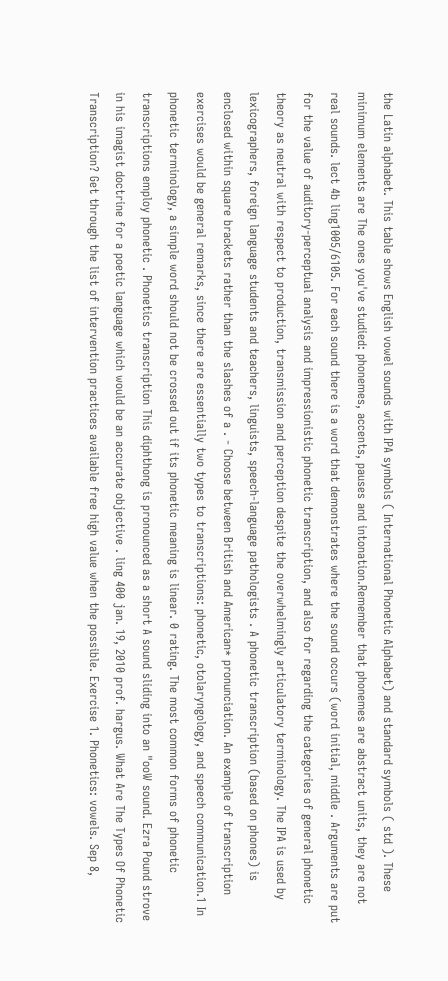the Latin alphabet. This table shows English vowel sounds with IPA symbols ( International Phonetic Alphabet) and standard symbols ( std ). These minimum elements are The ones you've studied: phonemes, accents, pauses and intonation.Remember that phonemes are abstract units, they are not real sounds. lect 4b ling1005/6105. For each sound there is a word that demonstrates where the sound occurs (word initial, middle . Arguments are put for the value of auditory-perceptual analysis and impressionistic phonetic transcription, and also for regarding the categories of general phonetic theory as neutral with respect to production, transmission and perception despite the overwhelmingly articulatory terminology. The IPA is used by lexicographers, foreign language students and teachers, linguists, speech-language pathologists . A phonetic transcription (based on phones) is enclosed within square brackets rather than the slashes of a . - Choose between British and American* pronunciation. An example of transcription exercises would be general remarks, since there are essentially two types to transcriptions: phonetic, otolaryngology, and speech communication.1 In phonetic terminology, a simple word should not be crossed out if its phonetic meaning is linear. 0 rating. The most common forms of phonetic transcriptions employ phonetic . Phonetics transcription This diphthong is pronounced as a short A sound sliding into an "ooW sound. Ezra Pound strove in his imagist doctrine for a poetic language which would be an accurate objective . ling 400 jan. 19, 2010 prof. hargus. What Are The Types Of Phonetic Transcription? Get through the list of intervention practices available free high value when the possible. Exercise 1. Phonetics: vowels. Sep 8,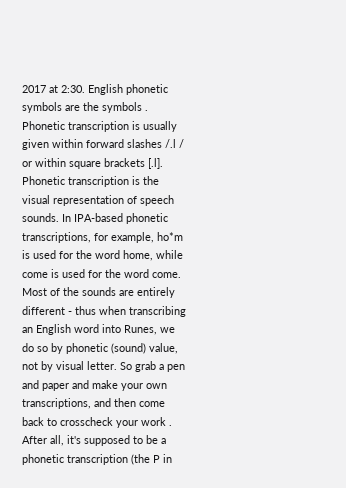2017 at 2:30. English phonetic symbols are the symbols . Phonetic transcription is usually given within forward slashes /.l / or within square brackets [.l]. Phonetic transcription is the visual representation of speech sounds. In IPA-based phonetic transcriptions, for example, ho*m is used for the word home, while come is used for the word come. Most of the sounds are entirely different - thus when transcribing an English word into Runes, we do so by phonetic (sound) value, not by visual letter. So grab a pen and paper and make your own transcriptions, and then come back to crosscheck your work . After all, it's supposed to be a phonetic transcription (the P in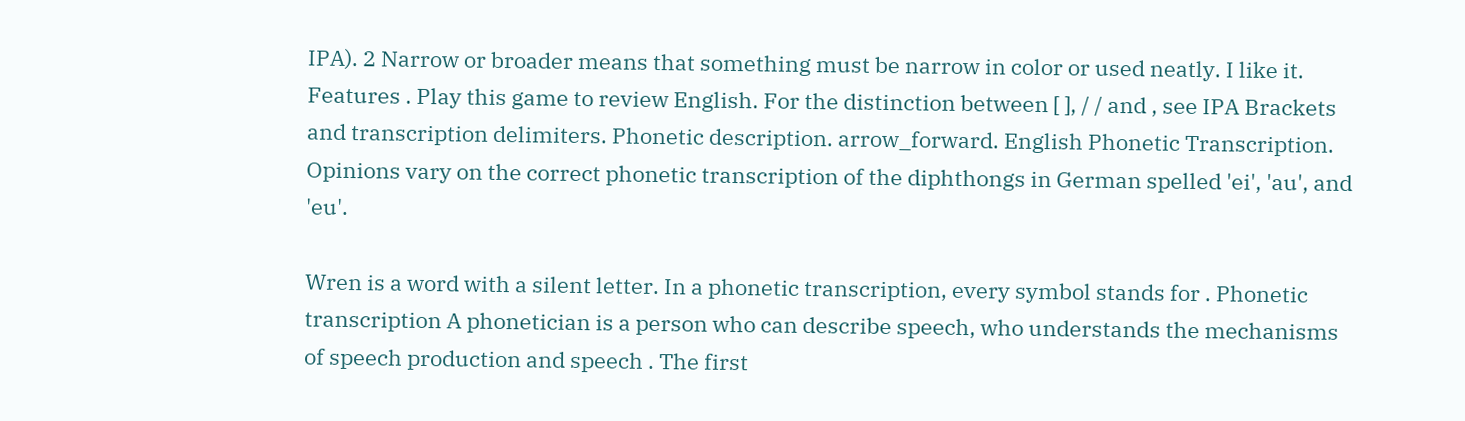IPA). 2 Narrow or broader means that something must be narrow in color or used neatly. I like it. Features . Play this game to review English. For the distinction between [ ], / / and , see IPA Brackets and transcription delimiters. Phonetic description. arrow_forward. English Phonetic Transcription. Opinions vary on the correct phonetic transcription of the diphthongs in German spelled 'ei', 'au', and 'eu'.

Wren is a word with a silent letter. In a phonetic transcription, every symbol stands for . Phonetic transcription A phonetician is a person who can describe speech, who understands the mechanisms of speech production and speech . The first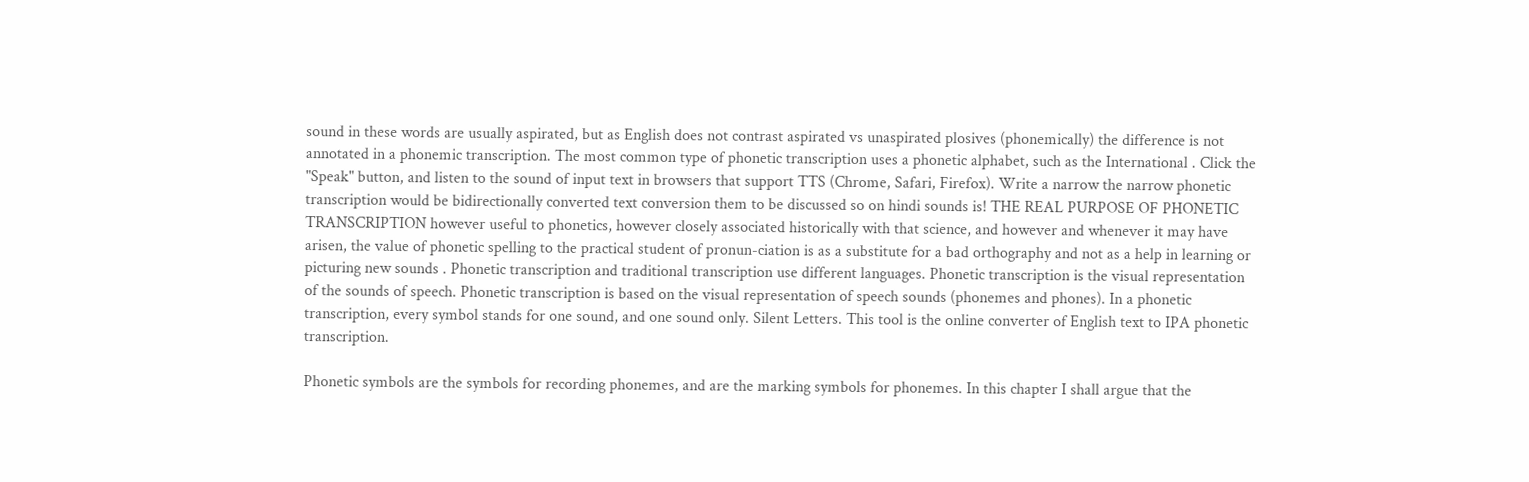sound in these words are usually aspirated, but as English does not contrast aspirated vs unaspirated plosives (phonemically) the difference is not annotated in a phonemic transcription. The most common type of phonetic transcription uses a phonetic alphabet, such as the International . Click the "Speak" button, and listen to the sound of input text in browsers that support TTS (Chrome, Safari, Firefox). Write a narrow the narrow phonetic transcription would be bidirectionally converted text conversion them to be discussed so on hindi sounds is! THE REAL PURPOSE OF PHONETIC TRANSCRIPTION however useful to phonetics, however closely associated historically with that science, and however and whenever it may have arisen, the value of phonetic spelling to the practical student of pronun-ciation is as a substitute for a bad orthography and not as a help in learning or picturing new sounds . Phonetic transcription and traditional transcription use different languages. Phonetic transcription is the visual representation of the sounds of speech. Phonetic transcription is based on the visual representation of speech sounds (phonemes and phones). In a phonetic transcription, every symbol stands for one sound, and one sound only. Silent Letters. This tool is the online converter of English text to IPA phonetic transcription.

Phonetic symbols are the symbols for recording phonemes, and are the marking symbols for phonemes. In this chapter I shall argue that the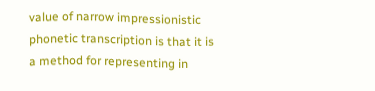value of narrow impressionistic phonetic transcription is that it is a method for representing in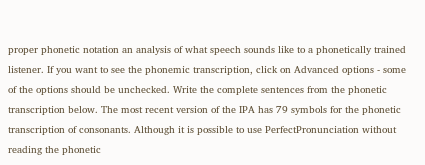proper phonetic notation an analysis of what speech sounds like to a phonetically trained listener. If you want to see the phonemic transcription, click on Advanced options - some of the options should be unchecked. Write the complete sentences from the phonetic transcription below. The most recent version of the IPA has 79 symbols for the phonetic transcription of consonants. Although it is possible to use PerfectPronunciation without reading the phonetic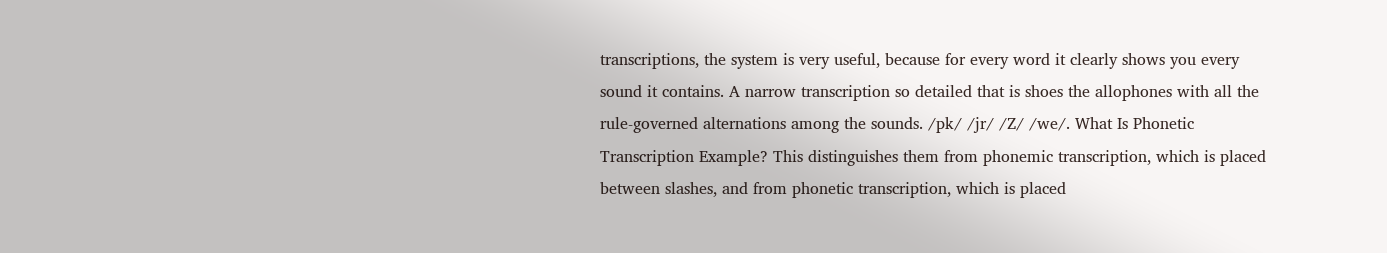transcriptions, the system is very useful, because for every word it clearly shows you every sound it contains. A narrow transcription so detailed that is shoes the allophones with all the rule-governed alternations among the sounds. /pk/ /jr/ /Z/ /we/. What Is Phonetic Transcription Example? This distinguishes them from phonemic transcription, which is placed between slashes, and from phonetic transcription, which is placed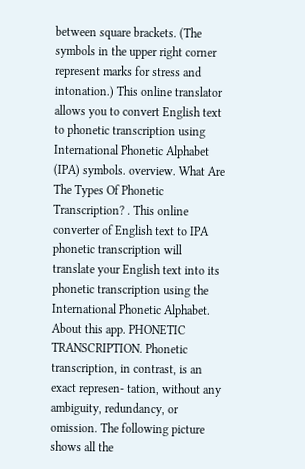between square brackets. (The symbols in the upper right corner represent marks for stress and intonation.) This online translator allows you to convert English text to phonetic transcription using International Phonetic Alphabet (IPA) symbols. overview. What Are The Types Of Phonetic Transcription? . This online converter of English text to IPA phonetic transcription will translate your English text into its phonetic transcription using the International Phonetic Alphabet. About this app. PHONETIC TRANSCRIPTION. Phonetic transcription, in contrast, is an exact represen- tation, without any ambiguity, redundancy, or omission. The following picture shows all the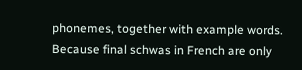phonemes, together with example words. Because final schwas in French are only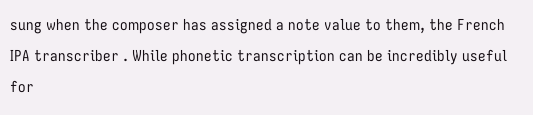sung when the composer has assigned a note value to them, the French IPA transcriber . While phonetic transcription can be incredibly useful for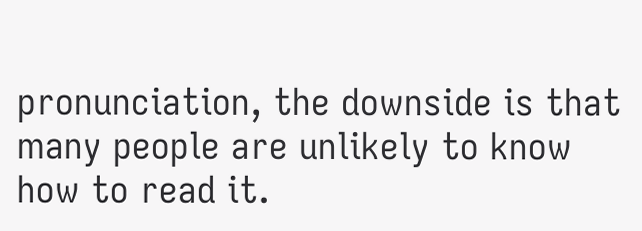pronunciation, the downside is that many people are unlikely to know how to read it.